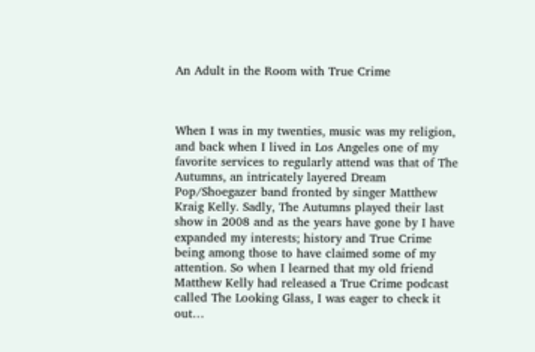An Adult in the Room with True Crime



When I was in my twenties, music was my religion, and back when I lived in Los Angeles one of my favorite services to regularly attend was that of The Autumns, an intricately layered Dream Pop/Shoegazer band fronted by singer Matthew Kraig Kelly. Sadly, The Autumns played their last show in 2008 and as the years have gone by I have expanded my interests; history and True Crime being among those to have claimed some of my attention. So when I learned that my old friend Matthew Kelly had released a True Crime podcast called The Looking Glass, I was eager to check it out…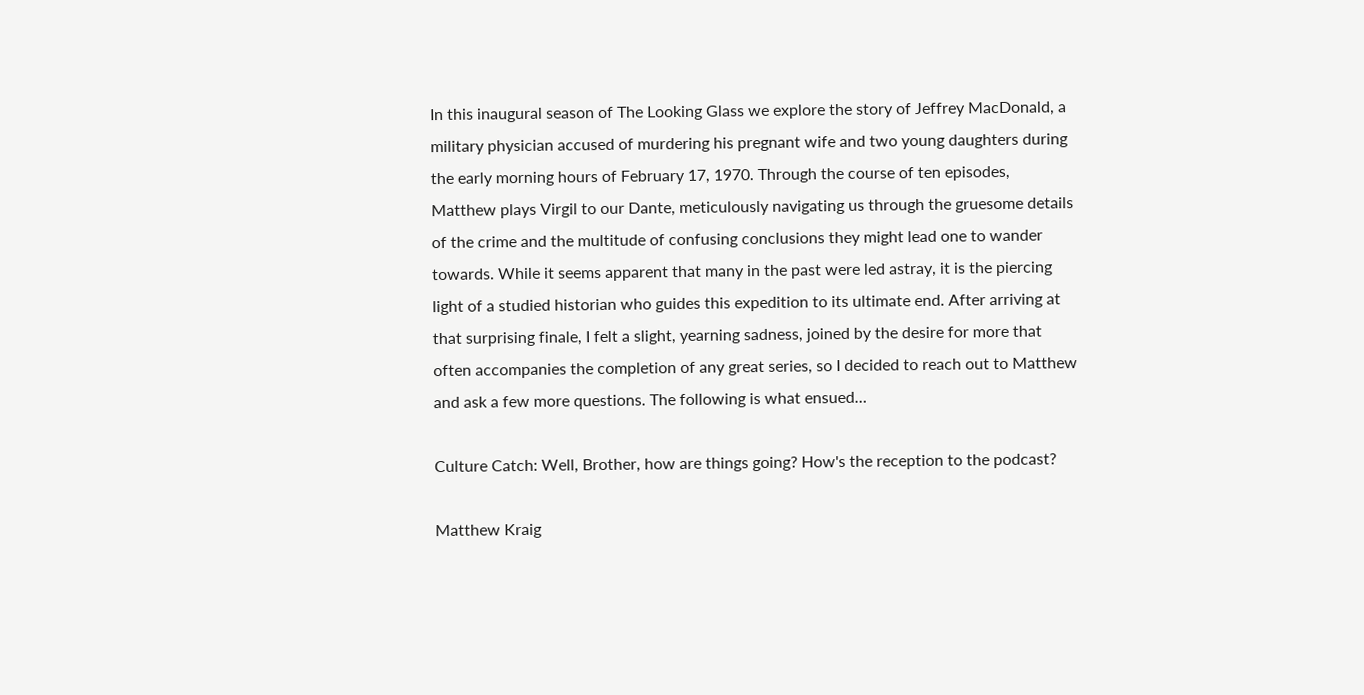In this inaugural season of The Looking Glass we explore the story of Jeffrey MacDonald, a military physician accused of murdering his pregnant wife and two young daughters during the early morning hours of February 17, 1970. Through the course of ten episodes, Matthew plays Virgil to our Dante, meticulously navigating us through the gruesome details of the crime and the multitude of confusing conclusions they might lead one to wander towards. While it seems apparent that many in the past were led astray, it is the piercing light of a studied historian who guides this expedition to its ultimate end. After arriving at that surprising finale, I felt a slight, yearning sadness, joined by the desire for more that often accompanies the completion of any great series, so I decided to reach out to Matthew and ask a few more questions. The following is what ensued…

Culture Catch: Well, Brother, how are things going? How's the reception to the podcast?

Matthew Kraig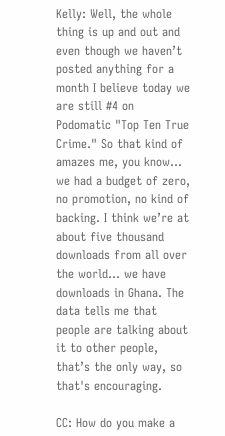Kelly: Well, the whole thing is up and out and even though we haven’t posted anything for a month I believe today we are still #4 on Podomatic "Top Ten True Crime." So that kind of amazes me, you know… we had a budget of zero, no promotion, no kind of backing. I think we’re at about five thousand downloads from all over the world… we have downloads in Ghana. The data tells me that people are talking about it to other people, that’s the only way, so that's encouraging.

CC: How do you make a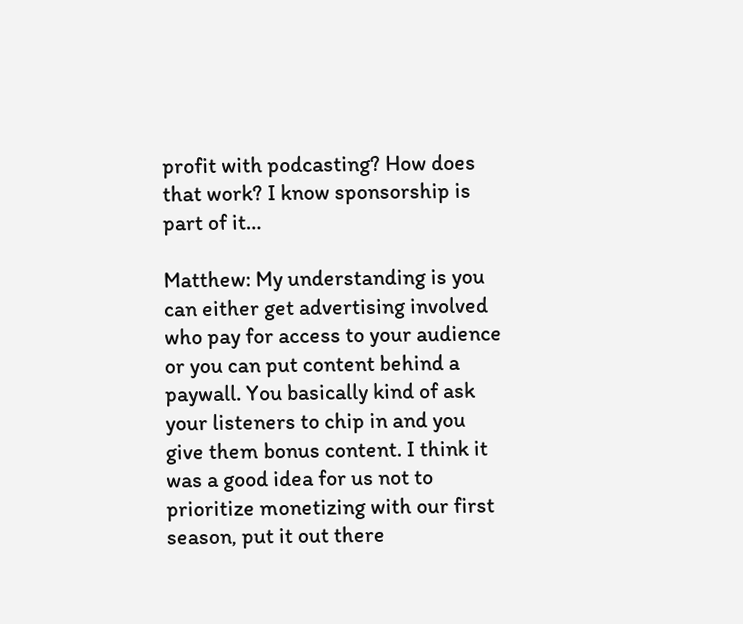profit with podcasting? How does that work? I know sponsorship is part of it…

Matthew: My understanding is you can either get advertising involved who pay for access to your audience or you can put content behind a paywall. You basically kind of ask your listeners to chip in and you give them bonus content. I think it was a good idea for us not to prioritize monetizing with our first season, put it out there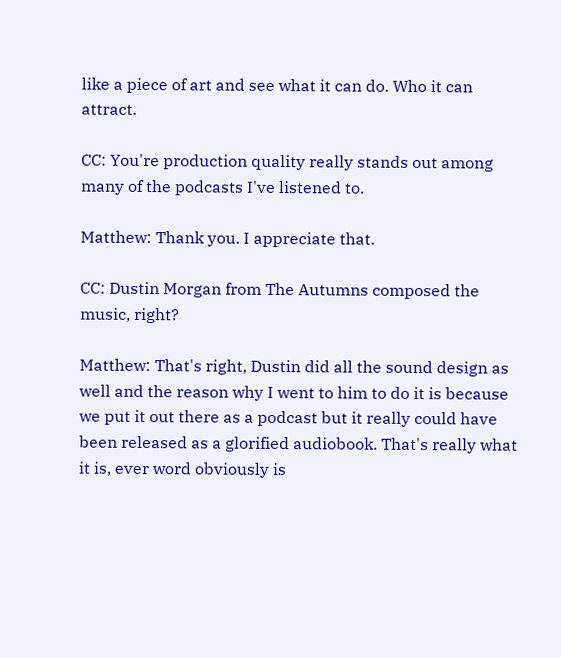like a piece of art and see what it can do. Who it can attract.

CC: You're production quality really stands out among many of the podcasts I've listened to.

Matthew: Thank you. I appreciate that.

CC: Dustin Morgan from The Autumns composed the music, right?

Matthew: That's right, Dustin did all the sound design as well and the reason why I went to him to do it is because we put it out there as a podcast but it really could have been released as a glorified audiobook. That's really what it is, ever word obviously is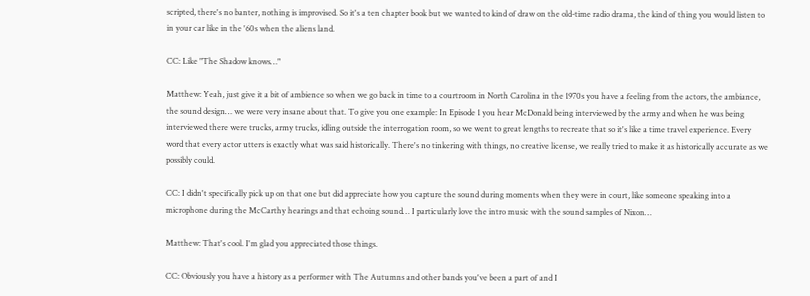scripted, there's no banter, nothing is improvised. So it's a ten chapter book but we wanted to kind of draw on the old-time radio drama, the kind of thing you would listen to in your car like in the '60s when the aliens land.

CC: Like "The Shadow knows…"

Matthew: Yeah, just give it a bit of ambience so when we go back in time to a courtroom in North Carolina in the 1970s you have a feeling from the actors, the ambiance, the sound design… we were very insane about that. To give you one example: In Episode 1 you hear McDonald being interviewed by the army and when he was being interviewed there were trucks, army trucks, idling outside the interrogation room, so we went to great lengths to recreate that so it's like a time travel experience. Every word that every actor utters is exactly what was said historically. There's no tinkering with things, no creative license, we really tried to make it as historically accurate as we possibly could.

CC: I didn't specifically pick up on that one but did appreciate how you capture the sound during moments when they were in court, like someone speaking into a microphone during the McCarthy hearings and that echoing sound… I particularly love the intro music with the sound samples of Nixon…

Matthew: That's cool. I'm glad you appreciated those things.

CC: Obviously you have a history as a performer with The Autumns and other bands you've been a part of and I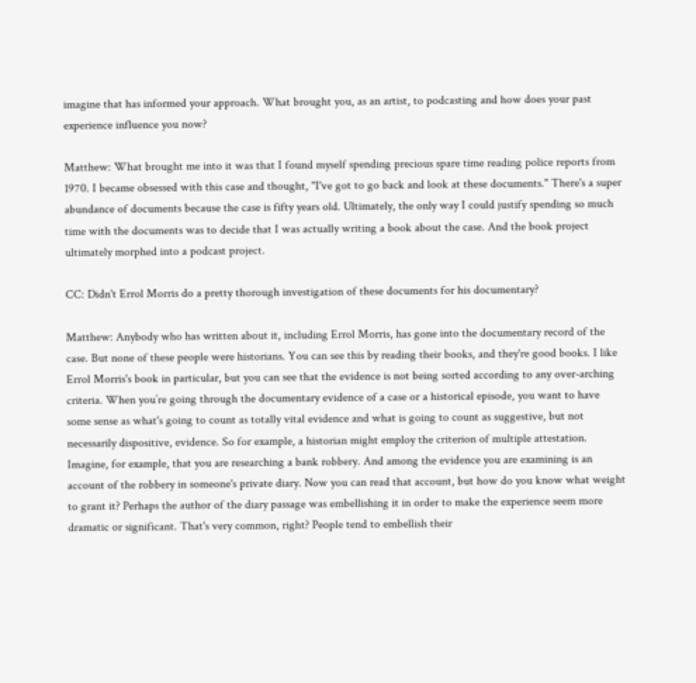imagine that has informed your approach. What brought you, as an artist, to podcasting and how does your past experience influence you now?

Matthew: What brought me into it was that I found myself spending precious spare time reading police reports from 1970. I became obsessed with this case and thought, "I've got to go back and look at these documents." There's a super abundance of documents because the case is fifty years old. Ultimately, the only way I could justify spending so much time with the documents was to decide that I was actually writing a book about the case. And the book project ultimately morphed into a podcast project.

CC: Didn't Errol Morris do a pretty thorough investigation of these documents for his documentary?

Matthew: Anybody who has written about it, including Errol Morris, has gone into the documentary record of the case. But none of these people were historians. You can see this by reading their books, and they're good books. I like Errol Morris's book in particular, but you can see that the evidence is not being sorted according to any over-arching criteria. When you’re going through the documentary evidence of a case or a historical episode, you want to have some sense as what's going to count as totally vital evidence and what is going to count as suggestive, but not necessarily dispositive, evidence. So for example, a historian might employ the criterion of multiple attestation. Imagine, for example, that you are researching a bank robbery. And among the evidence you are examining is an account of the robbery in someone's private diary. Now you can read that account, but how do you know what weight to grant it? Perhaps the author of the diary passage was embellishing it in order to make the experience seem more dramatic or significant. That's very common, right? People tend to embellish their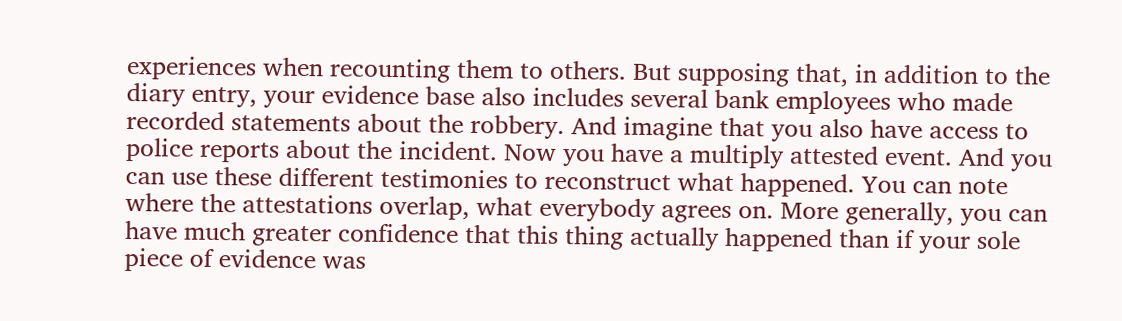experiences when recounting them to others. But supposing that, in addition to the diary entry, your evidence base also includes several bank employees who made recorded statements about the robbery. And imagine that you also have access to police reports about the incident. Now you have a multiply attested event. And you can use these different testimonies to reconstruct what happened. You can note where the attestations overlap, what everybody agrees on. More generally, you can have much greater confidence that this thing actually happened than if your sole piece of evidence was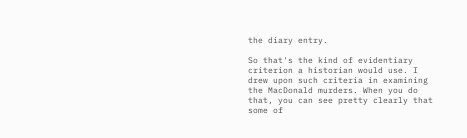the diary entry.

So that's the kind of evidentiary criterion a historian would use. I drew upon such criteria in examining the MacDonald murders. When you do that, you can see pretty clearly that some of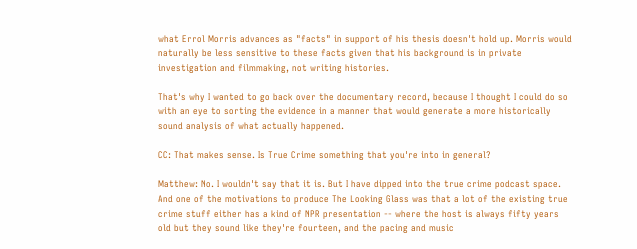what Errol Morris advances as "facts" in support of his thesis doesn't hold up. Morris would naturally be less sensitive to these facts given that his background is in private investigation and filmmaking, not writing histories.

That's why I wanted to go back over the documentary record, because I thought I could do so with an eye to sorting the evidence in a manner that would generate a more historically sound analysis of what actually happened.

CC: That makes sense. Is True Crime something that you're into in general?

Matthew: No. I wouldn't say that it is. But I have dipped into the true crime podcast space. And one of the motivations to produce The Looking Glass was that a lot of the existing true crime stuff either has a kind of NPR presentation -- where the host is always fifty years old but they sound like they're fourteen, and the pacing and music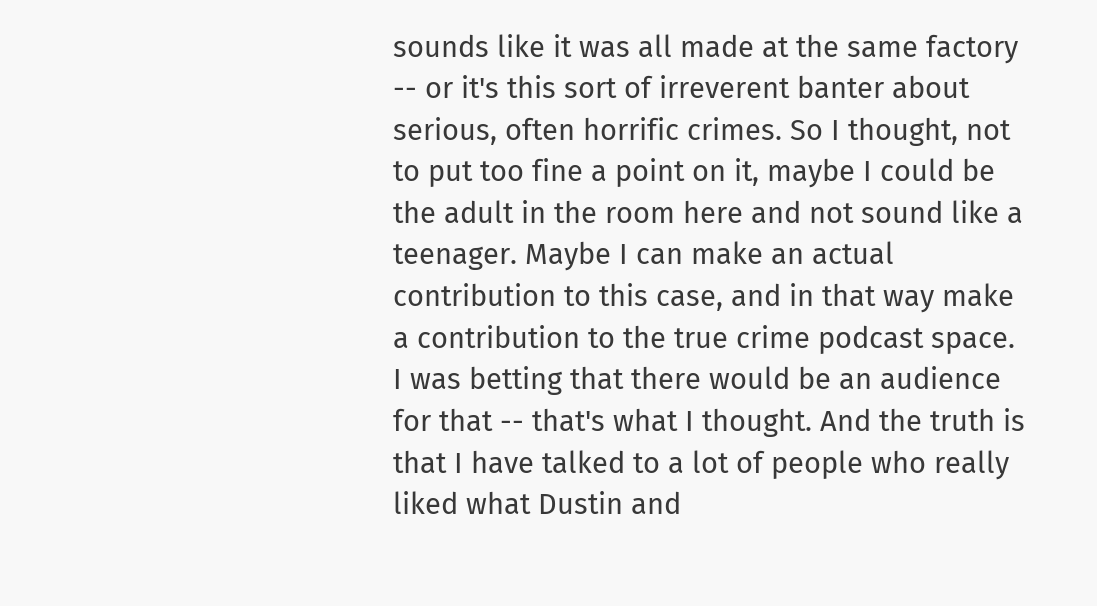sounds like it was all made at the same factory -- or it's this sort of irreverent banter about serious, often horrific crimes. So I thought, not to put too fine a point on it, maybe I could be the adult in the room here and not sound like a teenager. Maybe I can make an actual contribution to this case, and in that way make a contribution to the true crime podcast space. I was betting that there would be an audience for that -- that's what I thought. And the truth is that I have talked to a lot of people who really liked what Dustin and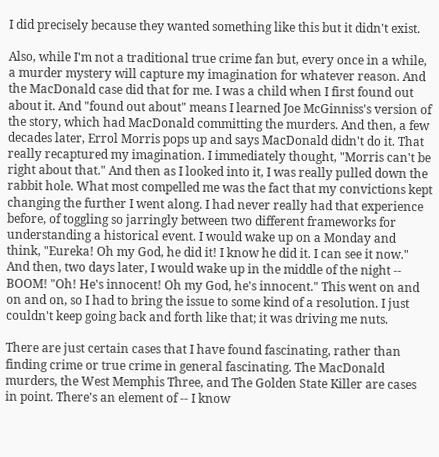I did precisely because they wanted something like this but it didn't exist.

Also, while I'm not a traditional true crime fan but, every once in a while, a murder mystery will capture my imagination for whatever reason. And the MacDonald case did that for me. I was a child when I first found out about it. And "found out about" means I learned Joe McGinniss's version of the story, which had MacDonald committing the murders. And then, a few decades later, Errol Morris pops up and says MacDonald didn't do it. That really recaptured my imagination. I immediately thought, "Morris can't be right about that." And then as I looked into it, I was really pulled down the rabbit hole. What most compelled me was the fact that my convictions kept changing the further I went along. I had never really had that experience before, of toggling so jarringly between two different frameworks for understanding a historical event. I would wake up on a Monday and think, "Eureka! Oh my God, he did it! I know he did it. I can see it now." And then, two days later, I would wake up in the middle of the night -- BOOM! "Oh! He's innocent! Oh my God, he's innocent." This went on and on and on, so I had to bring the issue to some kind of a resolution. I just couldn't keep going back and forth like that; it was driving me nuts.

There are just certain cases that I have found fascinating, rather than finding crime or true crime in general fascinating. The MacDonald murders, the West Memphis Three, and The Golden State Killer are cases in point. There's an element of -- I know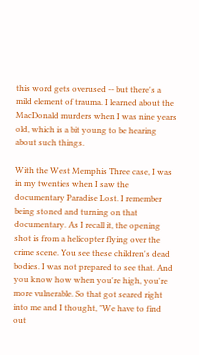this word gets overused -- but there's a mild element of trauma. I learned about the MacDonald murders when I was nine years old, which is a bit young to be hearing about such things.

With the West Memphis Three case, I was in my twenties when I saw the documentary Paradise Lost. I remember being stoned and turning on that documentary. As I recall it, the opening shot is from a helicopter flying over the crime scene. You see these children's dead bodies. I was not prepared to see that. And you know how when you're high, you're more vulnerable. So that got seared right into me and I thought, "We have to find out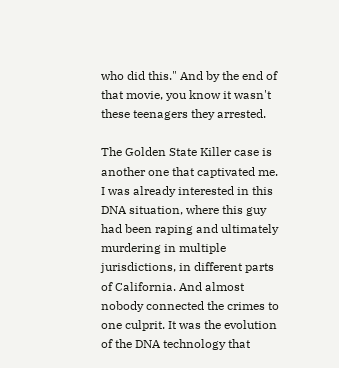who did this." And by the end of that movie, you know it wasn't these teenagers they arrested.

The Golden State Killer case is another one that captivated me. I was already interested in this DNA situation, where this guy had been raping and ultimately murdering in multiple jurisdictions, in different parts of California. And almost nobody connected the crimes to one culprit. It was the evolution of the DNA technology that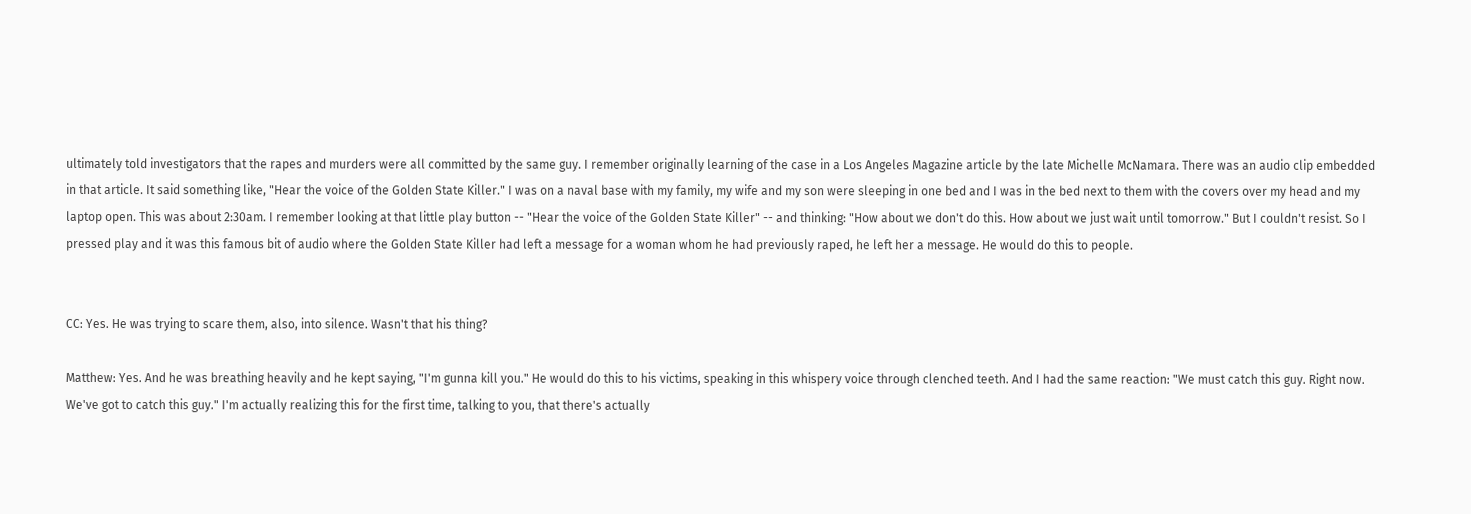ultimately told investigators that the rapes and murders were all committed by the same guy. I remember originally learning of the case in a Los Angeles Magazine article by the late Michelle McNamara. There was an audio clip embedded in that article. It said something like, "Hear the voice of the Golden State Killer." I was on a naval base with my family, my wife and my son were sleeping in one bed and I was in the bed next to them with the covers over my head and my laptop open. This was about 2:30am. I remember looking at that little play button -- "Hear the voice of the Golden State Killer" -- and thinking: "How about we don't do this. How about we just wait until tomorrow." But I couldn't resist. So I pressed play and it was this famous bit of audio where the Golden State Killer had left a message for a woman whom he had previously raped, he left her a message. He would do this to people.


CC: Yes. He was trying to scare them, also, into silence. Wasn't that his thing?

Matthew: Yes. And he was breathing heavily and he kept saying, "I'm gunna kill you." He would do this to his victims, speaking in this whispery voice through clenched teeth. And I had the same reaction: "We must catch this guy. Right now. We've got to catch this guy." I'm actually realizing this for the first time, talking to you, that there's actually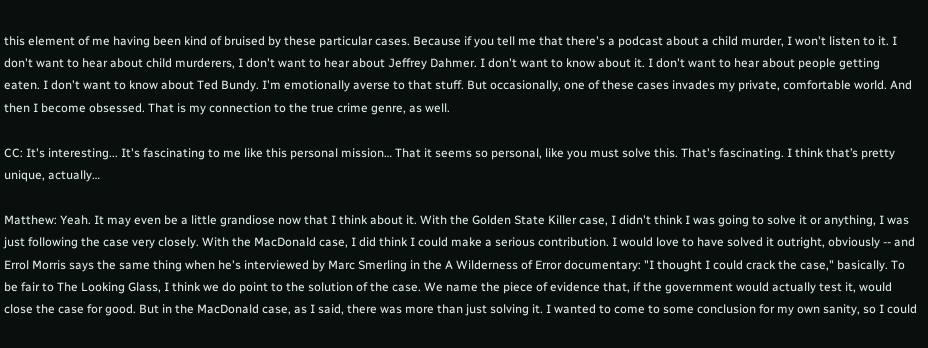this element of me having been kind of bruised by these particular cases. Because if you tell me that there's a podcast about a child murder, I won't listen to it. I don't want to hear about child murderers, I don't want to hear about Jeffrey Dahmer. I don't want to know about it. I don't want to hear about people getting eaten. I don't want to know about Ted Bundy. I'm emotionally averse to that stuff. But occasionally, one of these cases invades my private, comfortable world. And then I become obsessed. That is my connection to the true crime genre, as well.

CC: It's interesting... It's fascinating to me like this personal mission… That it seems so personal, like you must solve this. That's fascinating. I think that’s pretty unique, actually…

Matthew: Yeah. It may even be a little grandiose now that I think about it. With the Golden State Killer case, I didn't think I was going to solve it or anything, I was just following the case very closely. With the MacDonald case, I did think I could make a serious contribution. I would love to have solved it outright, obviously -- and Errol Morris says the same thing when he's interviewed by Marc Smerling in the A Wilderness of Error documentary: "I thought I could crack the case," basically. To be fair to The Looking Glass, I think we do point to the solution of the case. We name the piece of evidence that, if the government would actually test it, would close the case for good. But in the MacDonald case, as I said, there was more than just solving it. I wanted to come to some conclusion for my own sanity, so I could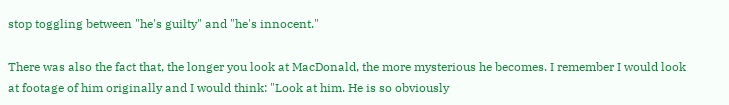stop toggling between "he's guilty" and "he's innocent."

There was also the fact that, the longer you look at MacDonald, the more mysterious he becomes. I remember I would look at footage of him originally and I would think: "Look at him. He is so obviously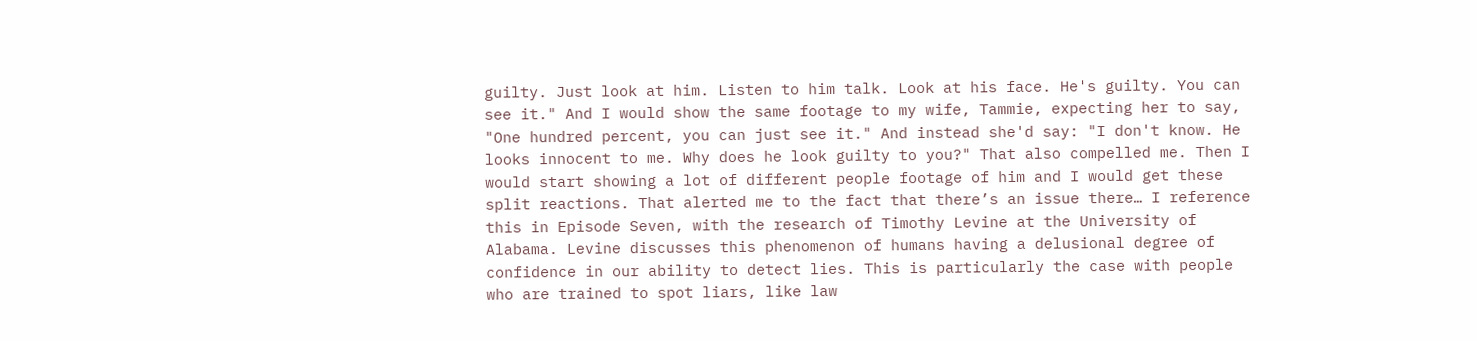guilty. Just look at him. Listen to him talk. Look at his face. He's guilty. You can see it." And I would show the same footage to my wife, Tammie, expecting her to say, "One hundred percent, you can just see it." And instead she'd say: "I don't know. He looks innocent to me. Why does he look guilty to you?" That also compelled me. Then I would start showing a lot of different people footage of him and I would get these split reactions. That alerted me to the fact that there’s an issue there… I reference this in Episode Seven, with the research of Timothy Levine at the University of Alabama. Levine discusses this phenomenon of humans having a delusional degree of confidence in our ability to detect lies. This is particularly the case with people who are trained to spot liars, like law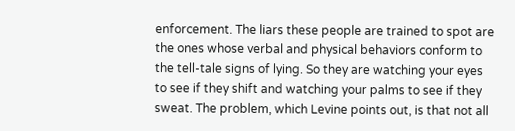enforcement. The liars these people are trained to spot are the ones whose verbal and physical behaviors conform to the tell-tale signs of lying. So they are watching your eyes to see if they shift and watching your palms to see if they sweat. The problem, which Levine points out, is that not all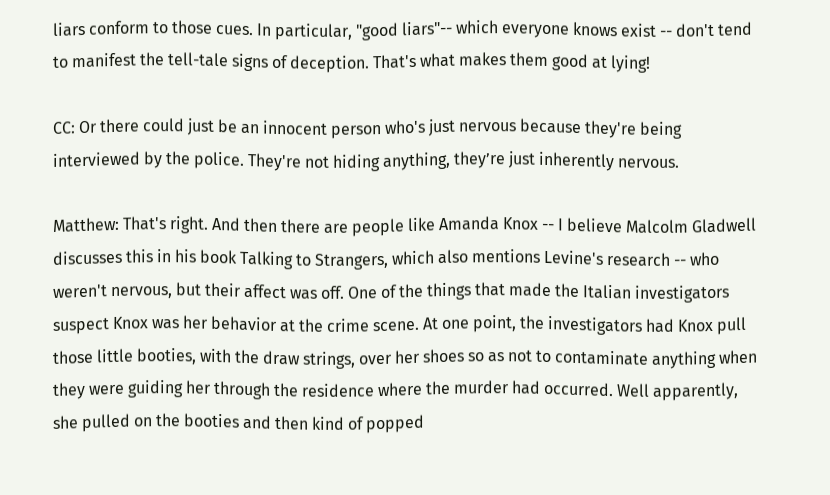liars conform to those cues. In particular, "good liars"-- which everyone knows exist -- don't tend to manifest the tell-tale signs of deception. That's what makes them good at lying!

CC: Or there could just be an innocent person who's just nervous because they're being interviewed by the police. They're not hiding anything, they’re just inherently nervous.

Matthew: That's right. And then there are people like Amanda Knox -- I believe Malcolm Gladwell discusses this in his book Talking to Strangers, which also mentions Levine's research -- who weren't nervous, but their affect was off. One of the things that made the Italian investigators suspect Knox was her behavior at the crime scene. At one point, the investigators had Knox pull those little booties, with the draw strings, over her shoes so as not to contaminate anything when they were guiding her through the residence where the murder had occurred. Well apparently, she pulled on the booties and then kind of popped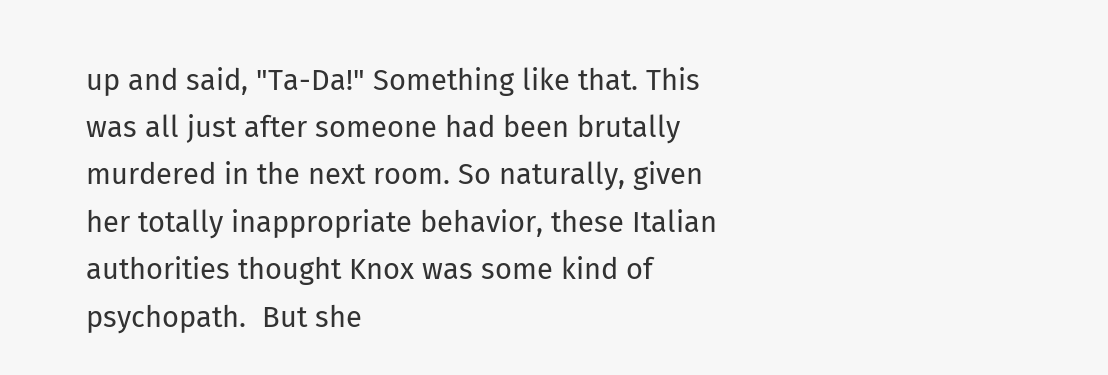up and said, "Ta-Da!" Something like that. This was all just after someone had been brutally murdered in the next room. So naturally, given her totally inappropriate behavior, these Italian authorities thought Knox was some kind of psychopath.  But she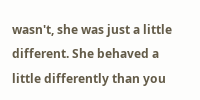wasn't, she was just a little different. She behaved a little differently than you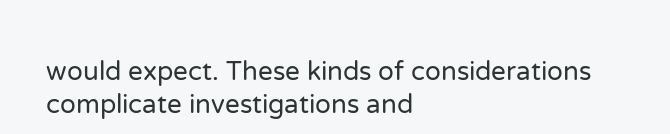would expect. These kinds of considerations complicate investigations and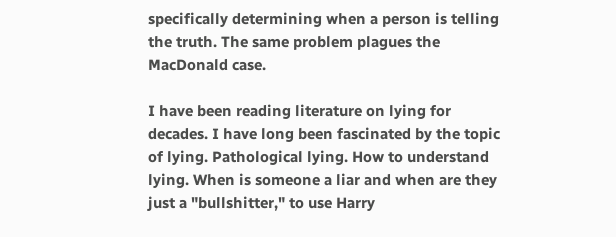specifically determining when a person is telling the truth. The same problem plagues the MacDonald case.

I have been reading literature on lying for decades. I have long been fascinated by the topic of lying. Pathological lying. How to understand lying. When is someone a liar and when are they just a "bullshitter," to use Harry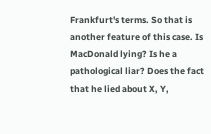Frankfurt's terms. So that is another feature of this case. Is MacDonald lying? Is he a pathological liar? Does the fact that he lied about X, Y,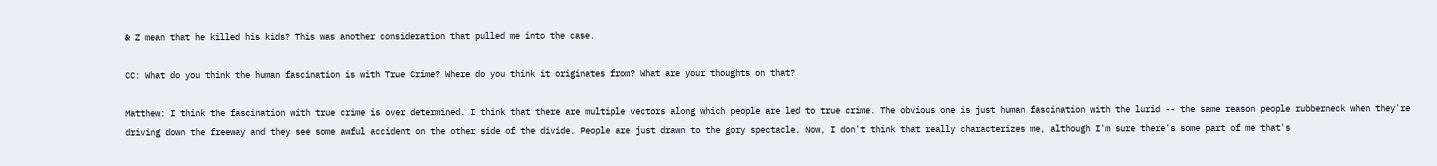& Z mean that he killed his kids? This was another consideration that pulled me into the case.

CC: What do you think the human fascination is with True Crime? Where do you think it originates from? What are your thoughts on that?

Matthew: I think the fascination with true crime is over determined. I think that there are multiple vectors along which people are led to true crime. The obvious one is just human fascination with the lurid -- the same reason people rubberneck when they're driving down the freeway and they see some awful accident on the other side of the divide. People are just drawn to the gory spectacle. Now, I don't think that really characterizes me, although I'm sure there's some part of me that's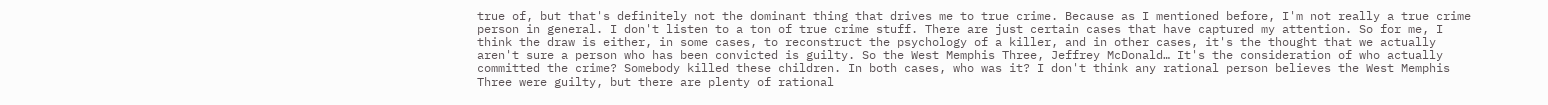true of, but that's definitely not the dominant thing that drives me to true crime. Because as I mentioned before, I'm not really a true crime person in general. I don't listen to a ton of true crime stuff. There are just certain cases that have captured my attention. So for me, I think the draw is either, in some cases, to reconstruct the psychology of a killer, and in other cases, it's the thought that we actually aren't sure a person who has been convicted is guilty. So the West Memphis Three, Jeffrey McDonald… It's the consideration of who actually committed the crime? Somebody killed these children. In both cases, who was it? I don't think any rational person believes the West Memphis Three were guilty, but there are plenty of rational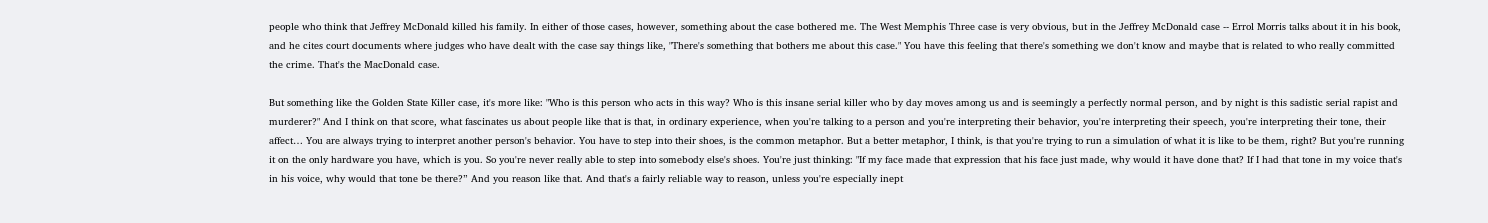people who think that Jeffrey McDonald killed his family. In either of those cases, however, something about the case bothered me. The West Memphis Three case is very obvious, but in the Jeffrey McDonald case -- Errol Morris talks about it in his book, and he cites court documents where judges who have dealt with the case say things like, "There's something that bothers me about this case." You have this feeling that there's something we don't know and maybe that is related to who really committed the crime. That's the MacDonald case.

But something like the Golden State Killer case, it's more like: "Who is this person who acts in this way? Who is this insane serial killer who by day moves among us and is seemingly a perfectly normal person, and by night is this sadistic serial rapist and murderer?" And I think on that score, what fascinates us about people like that is that, in ordinary experience, when you're talking to a person and you're interpreting their behavior, you're interpreting their speech, you're interpreting their tone, their affect… You are always trying to interpret another person's behavior. You have to step into their shoes, is the common metaphor. But a better metaphor, I think, is that you're trying to run a simulation of what it is like to be them, right? But you're running it on the only hardware you have, which is you. So you're never really able to step into somebody else's shoes. You're just thinking: "If my face made that expression that his face just made, why would it have done that? If I had that tone in my voice that's in his voice, why would that tone be there?” And you reason like that. And that's a fairly reliable way to reason, unless you're especially inept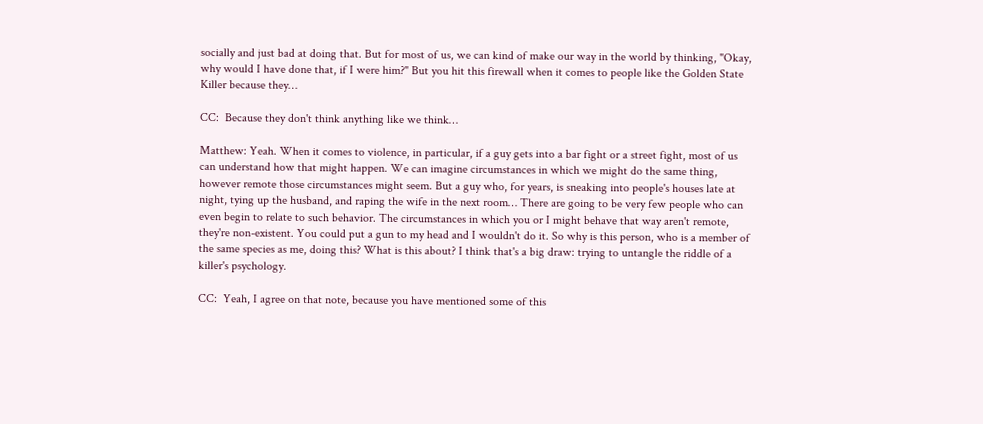socially and just bad at doing that. But for most of us, we can kind of make our way in the world by thinking, "Okay, why would I have done that, if I were him?" But you hit this firewall when it comes to people like the Golden State Killer because they…

CC:  Because they don't think anything like we think…

Matthew: Yeah. When it comes to violence, in particular, if a guy gets into a bar fight or a street fight, most of us can understand how that might happen. We can imagine circumstances in which we might do the same thing, however remote those circumstances might seem. But a guy who, for years, is sneaking into people's houses late at night, tying up the husband, and raping the wife in the next room… There are going to be very few people who can even begin to relate to such behavior. The circumstances in which you or I might behave that way aren't remote, they're non-existent. You could put a gun to my head and I wouldn't do it. So why is this person, who is a member of the same species as me, doing this? What is this about? I think that's a big draw: trying to untangle the riddle of a killer's psychology.

CC:  Yeah, I agree on that note, because you have mentioned some of this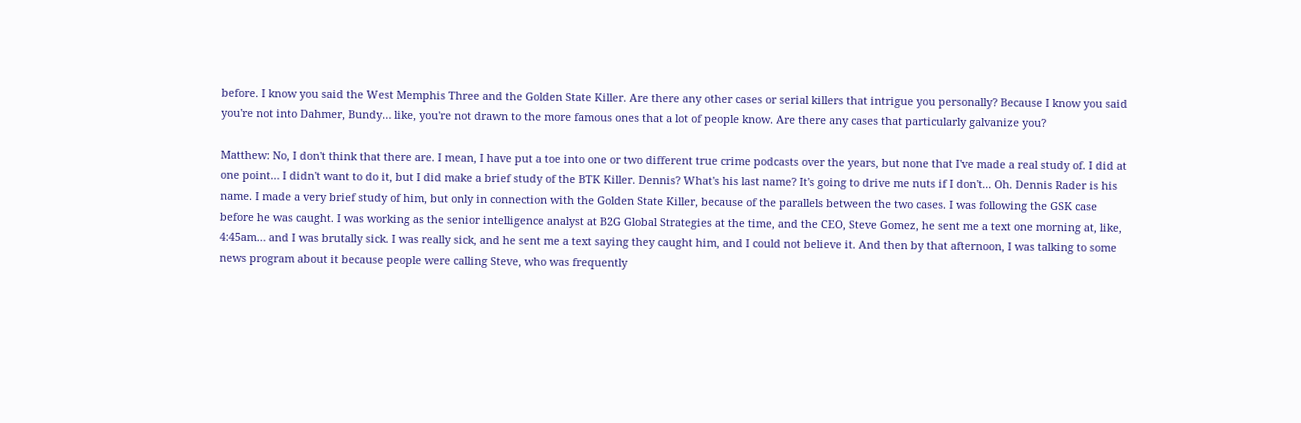before. I know you said the West Memphis Three and the Golden State Killer. Are there any other cases or serial killers that intrigue you personally? Because I know you said you're not into Dahmer, Bundy… like, you're not drawn to the more famous ones that a lot of people know. Are there any cases that particularly galvanize you?

Matthew: No, I don't think that there are. I mean, I have put a toe into one or two different true crime podcasts over the years, but none that I've made a real study of. I did at one point… I didn't want to do it, but I did make a brief study of the BTK Killer. Dennis? What's his last name? It's going to drive me nuts if I don't... Oh. Dennis Rader is his name. I made a very brief study of him, but only in connection with the Golden State Killer, because of the parallels between the two cases. I was following the GSK case before he was caught. I was working as the senior intelligence analyst at B2G Global Strategies at the time, and the CEO, Steve Gomez, he sent me a text one morning at, like, 4:45am… and I was brutally sick. I was really sick, and he sent me a text saying they caught him, and I could not believe it. And then by that afternoon, I was talking to some news program about it because people were calling Steve, who was frequently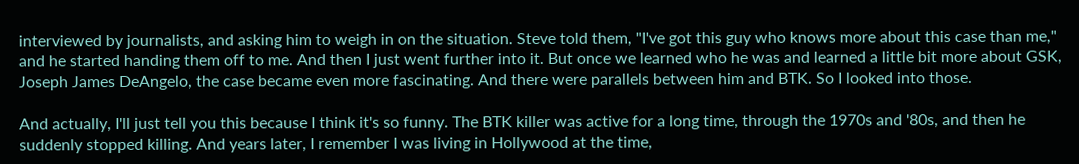interviewed by journalists, and asking him to weigh in on the situation. Steve told them, "I've got this guy who knows more about this case than me," and he started handing them off to me. And then I just went further into it. But once we learned who he was and learned a little bit more about GSK, Joseph James DeAngelo, the case became even more fascinating. And there were parallels between him and BTK. So I looked into those.

And actually, I'll just tell you this because I think it's so funny. The BTK killer was active for a long time, through the 1970s and '80s, and then he suddenly stopped killing. And years later, I remember I was living in Hollywood at the time,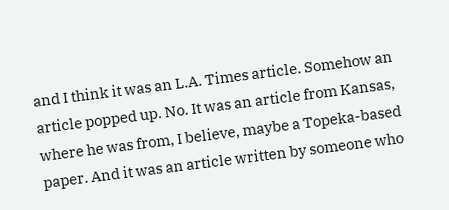and I think it was an L.A. Times article. Somehow an article popped up. No. It was an article from Kansas, where he was from, I believe, maybe a Topeka-based paper. And it was an article written by someone who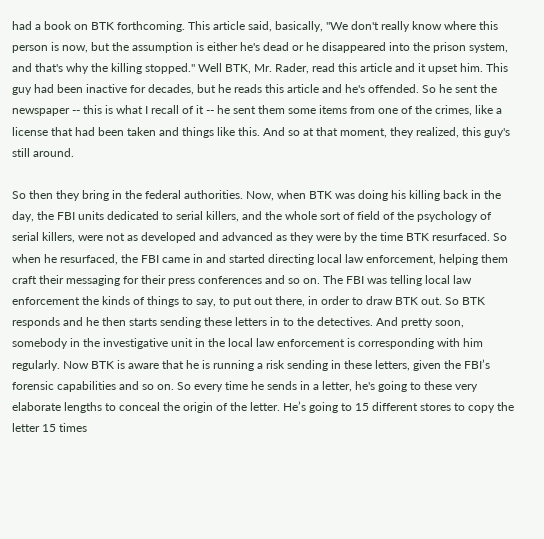had a book on BTK forthcoming. This article said, basically, "We don't really know where this person is now, but the assumption is either he's dead or he disappeared into the prison system, and that's why the killing stopped." Well BTK, Mr. Rader, read this article and it upset him. This guy had been inactive for decades, but he reads this article and he's offended. So he sent the newspaper -- this is what I recall of it -- he sent them some items from one of the crimes, like a license that had been taken and things like this. And so at that moment, they realized, this guy's still around.

So then they bring in the federal authorities. Now, when BTK was doing his killing back in the day, the FBI units dedicated to serial killers, and the whole sort of field of the psychology of serial killers, were not as developed and advanced as they were by the time BTK resurfaced. So when he resurfaced, the FBI came in and started directing local law enforcement, helping them craft their messaging for their press conferences and so on. The FBI was telling local law enforcement the kinds of things to say, to put out there, in order to draw BTK out. So BTK responds and he then starts sending these letters in to the detectives. And pretty soon, somebody in the investigative unit in the local law enforcement is corresponding with him regularly. Now BTK is aware that he is running a risk sending in these letters, given the FBI’s forensic capabilities and so on. So every time he sends in a letter, he's going to these very elaborate lengths to conceal the origin of the letter. He’s going to 15 different stores to copy the letter 15 times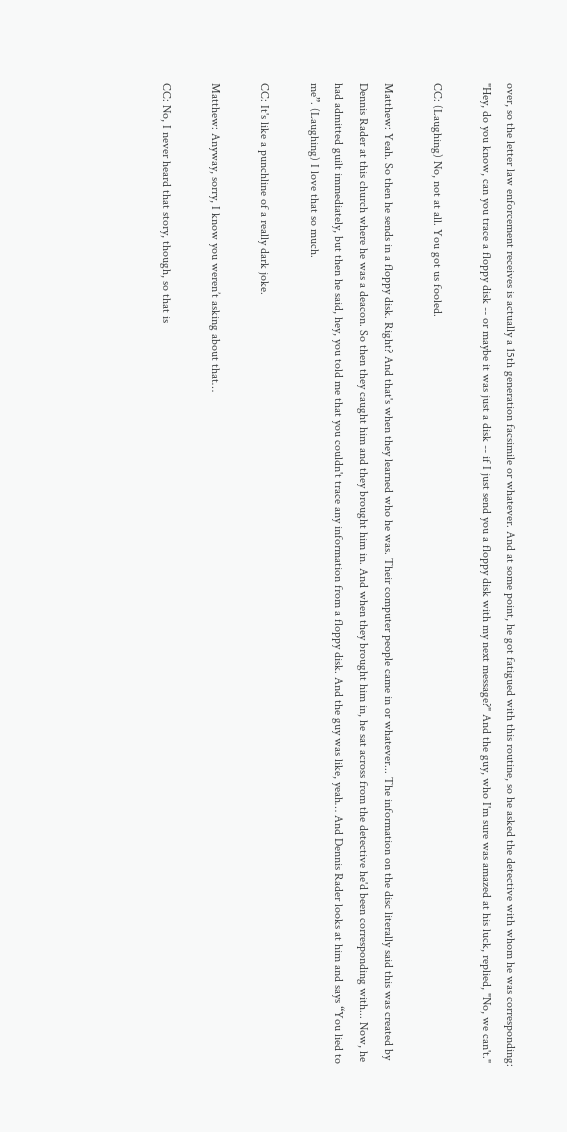over, so the letter law enforcement receives is actually a 15th generation facsimile or whatever. And at some point, he got fatigued with this routine, so he asked the detective with whom he was corresponding: "Hey, do you know, can you trace a floppy disk -- or maybe it was just a disk -- if I just send you a floppy disk with my next message?" And the guy, who I'm sure was amazed at his luck, replied, "No, we can't."

CC: (Laughing) No, not at all. You got us fooled.

Matthew: Yeah. So then he sends in a floppy disk. Right? And that's when they learned who he was. Their computer people came in or whatever... The information on the disc literally said this was created by Dennis Rader at this church where he was a deacon. So then they caught him and they brought him in. And when they brought him in, he sat across from the detective he'd been corresponding with... Now, he had admitted guilt immediately, but then he said, hey, you told me that you couldn't trace any information from a floppy disk. And the guy was like, yeah… And Dennis Rader looks at him and says “You lied to me”. (Laughing) I love that so much.

CC: It's like a punchline of a really dark joke.

Matthew: Anyway, sorry, I know you weren’t asking about that…

CC: No, I never heard that story, though, so that is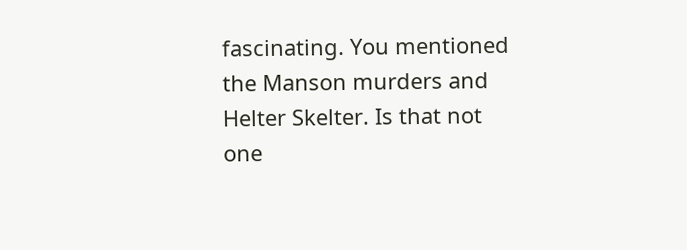fascinating. You mentioned the Manson murders and Helter Skelter. Is that not one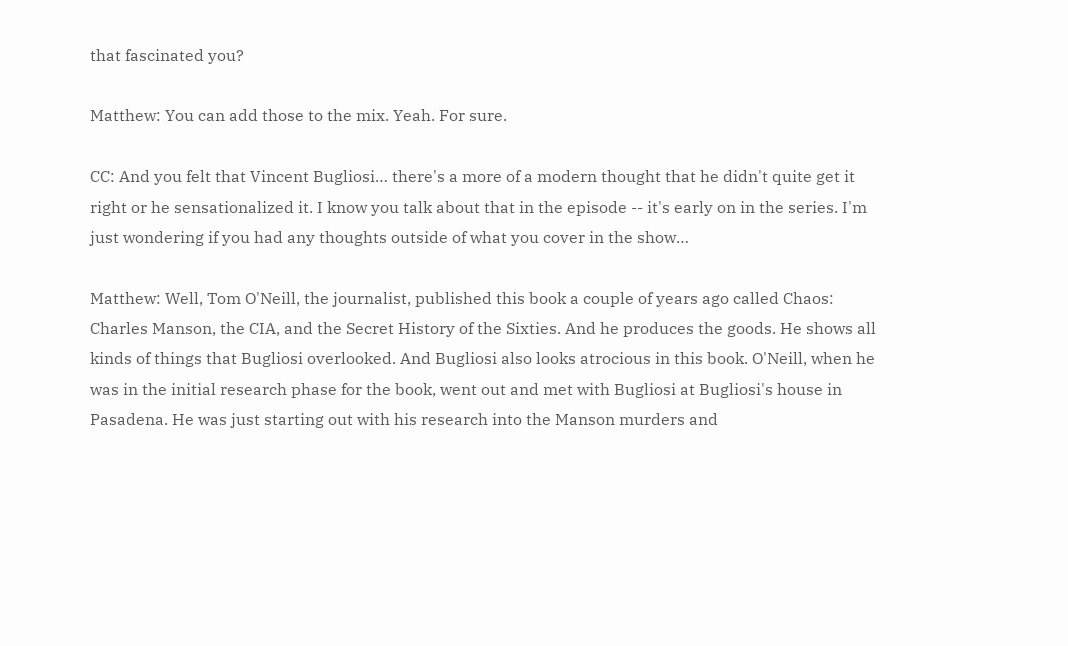that fascinated you?

Matthew: You can add those to the mix. Yeah. For sure.

CC: And you felt that Vincent Bugliosi… there's a more of a modern thought that he didn't quite get it right or he sensationalized it. I know you talk about that in the episode -- it's early on in the series. I'm just wondering if you had any thoughts outside of what you cover in the show…

Matthew: Well, Tom O'Neill, the journalist, published this book a couple of years ago called Chaos: Charles Manson, the CIA, and the Secret History of the Sixties. And he produces the goods. He shows all kinds of things that Bugliosi overlooked. And Bugliosi also looks atrocious in this book. O'Neill, when he was in the initial research phase for the book, went out and met with Bugliosi at Bugliosi's house in Pasadena. He was just starting out with his research into the Manson murders and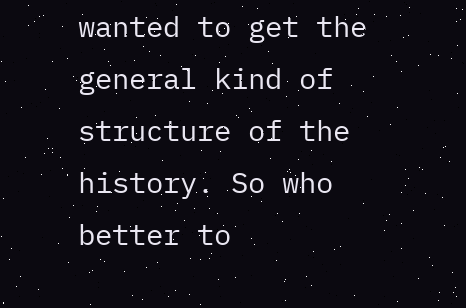wanted to get the general kind of structure of the history. So who better to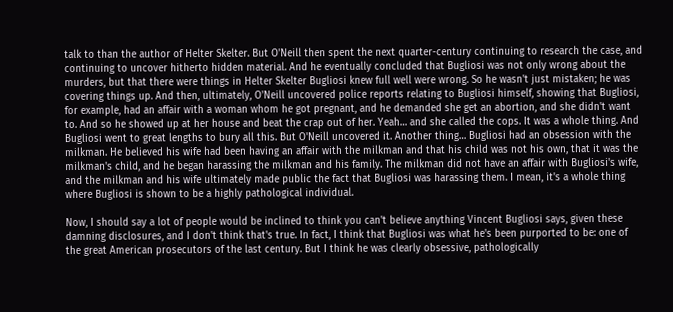talk to than the author of Helter Skelter. But O'Neill then spent the next quarter-century continuing to research the case, and continuing to uncover hitherto hidden material. And he eventually concluded that Bugliosi was not only wrong about the murders, but that there were things in Helter Skelter Bugliosi knew full well were wrong. So he wasn't just mistaken; he was covering things up. And then, ultimately, O'Neill uncovered police reports relating to Bugliosi himself, showing that Bugliosi, for example, had an affair with a woman whom he got pregnant, and he demanded she get an abortion, and she didn't want to. And so he showed up at her house and beat the crap out of her. Yeah… and she called the cops. It was a whole thing. And Bugliosi went to great lengths to bury all this. But O'Neill uncovered it. Another thing… Bugliosi had an obsession with the milkman. He believed his wife had been having an affair with the milkman and that his child was not his own, that it was the milkman's child, and he began harassing the milkman and his family. The milkman did not have an affair with Bugliosi's wife, and the milkman and his wife ultimately made public the fact that Bugliosi was harassing them. I mean, it's a whole thing where Bugliosi is shown to be a highly pathological individual.

Now, I should say a lot of people would be inclined to think you can't believe anything Vincent Bugliosi says, given these damning disclosures, and I don't think that's true. In fact, I think that Bugliosi was what he's been purported to be: one of the great American prosecutors of the last century. But I think he was clearly obsessive, pathologically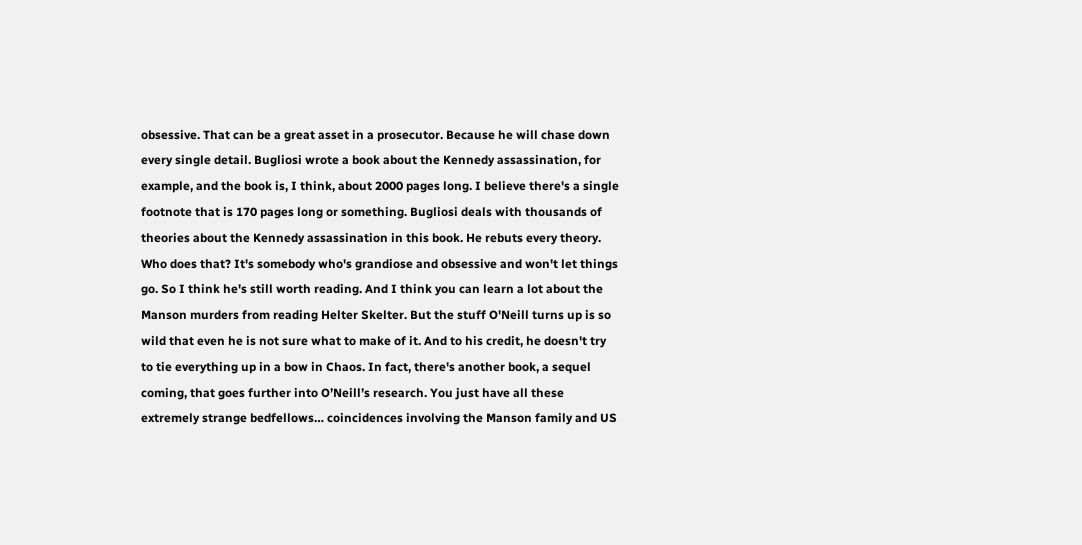obsessive. That can be a great asset in a prosecutor. Because he will chase down every single detail. Bugliosi wrote a book about the Kennedy assassination, for example, and the book is, I think, about 2000 pages long. I believe there's a single footnote that is 170 pages long or something. Bugliosi deals with thousands of theories about the Kennedy assassination in this book. He rebuts every theory. Who does that? It's somebody who's grandiose and obsessive and won't let things go. So I think he's still worth reading. And I think you can learn a lot about the Manson murders from reading Helter Skelter. But the stuff O'Neill turns up is so wild that even he is not sure what to make of it. And to his credit, he doesn't try to tie everything up in a bow in Chaos. In fact, there's another book, a sequel coming, that goes further into O’Neill’s research. You just have all these extremely strange bedfellows… coincidences involving the Manson family and US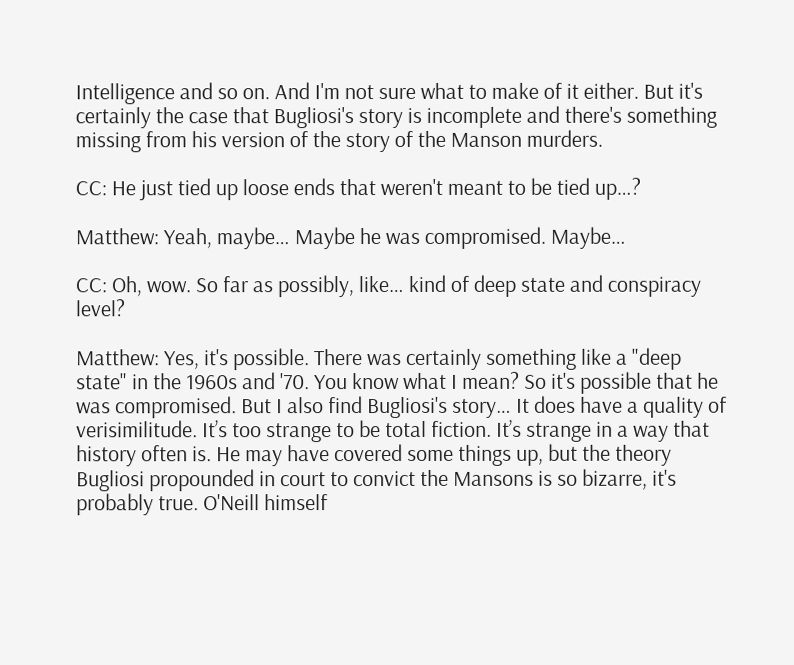Intelligence and so on. And I'm not sure what to make of it either. But it's certainly the case that Bugliosi's story is incomplete and there's something missing from his version of the story of the Manson murders.

CC: He just tied up loose ends that weren't meant to be tied up…?

Matthew: Yeah, maybe… Maybe he was compromised. Maybe…

CC: Oh, wow. So far as possibly, like… kind of deep state and conspiracy level?

Matthew: Yes, it's possible. There was certainly something like a "deep state" in the 1960s and '70. You know what I mean? So it's possible that he was compromised. But I also find Bugliosi's story… It does have a quality of verisimilitude. It’s too strange to be total fiction. It’s strange in a way that history often is. He may have covered some things up, but the theory Bugliosi propounded in court to convict the Mansons is so bizarre, it's probably true. O'Neill himself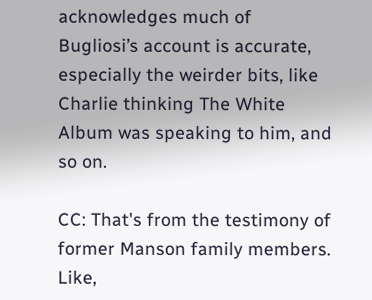acknowledges much of Bugliosi’s account is accurate, especially the weirder bits, like Charlie thinking The White Album was speaking to him, and so on.

CC: That's from the testimony of former Manson family members. Like,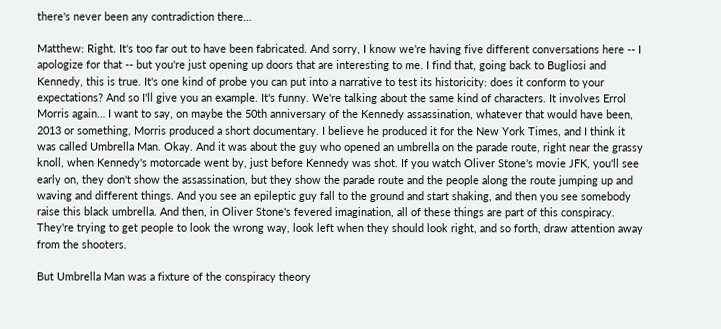there's never been any contradiction there…

Matthew: Right. It's too far out to have been fabricated. And sorry, I know we’re having five different conversations here -- I apologize for that -- but you're just opening up doors that are interesting to me. I find that, going back to Bugliosi and Kennedy, this is true. It's one kind of probe you can put into a narrative to test its historicity: does it conform to your expectations? And so I'll give you an example. It's funny. We're talking about the same kind of characters. It involves Errol Morris again… I want to say, on maybe the 50th anniversary of the Kennedy assassination, whatever that would have been, 2013 or something, Morris produced a short documentary. I believe he produced it for the New York Times, and I think it was called Umbrella Man. Okay. And it was about the guy who opened an umbrella on the parade route, right near the grassy knoll, when Kennedy's motorcade went by, just before Kennedy was shot. If you watch Oliver Stone's movie JFK, you'll see early on, they don't show the assassination, but they show the parade route and the people along the route jumping up and waving and different things. And you see an epileptic guy fall to the ground and start shaking, and then you see somebody raise this black umbrella. And then, in Oliver Stone's fevered imagination, all of these things are part of this conspiracy. They're trying to get people to look the wrong way, look left when they should look right, and so forth, draw attention away from the shooters.

But Umbrella Man was a fixture of the conspiracy theory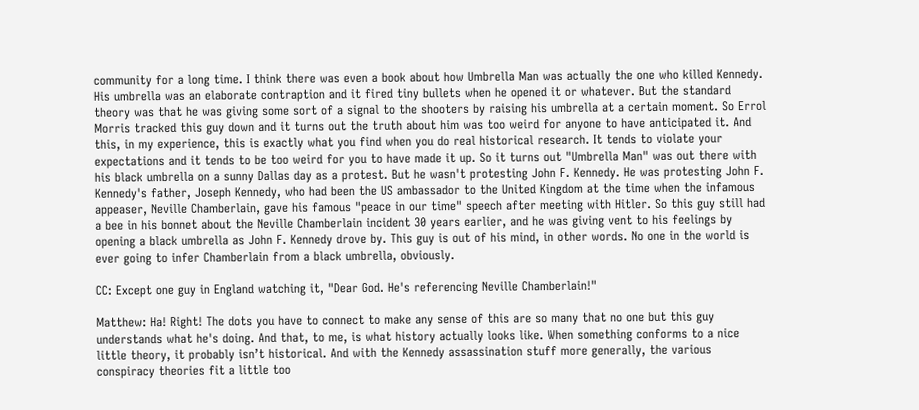community for a long time. I think there was even a book about how Umbrella Man was actually the one who killed Kennedy. His umbrella was an elaborate contraption and it fired tiny bullets when he opened it or whatever. But the standard theory was that he was giving some sort of a signal to the shooters by raising his umbrella at a certain moment. So Errol Morris tracked this guy down and it turns out the truth about him was too weird for anyone to have anticipated it. And this, in my experience, this is exactly what you find when you do real historical research. It tends to violate your expectations and it tends to be too weird for you to have made it up. So it turns out "Umbrella Man" was out there with his black umbrella on a sunny Dallas day as a protest. But he wasn't protesting John F. Kennedy. He was protesting John F. Kennedy's father, Joseph Kennedy, who had been the US ambassador to the United Kingdom at the time when the infamous appeaser, Neville Chamberlain, gave his famous "peace in our time" speech after meeting with Hitler. So this guy still had a bee in his bonnet about the Neville Chamberlain incident 30 years earlier, and he was giving vent to his feelings by opening a black umbrella as John F. Kennedy drove by. This guy is out of his mind, in other words. No one in the world is ever going to infer Chamberlain from a black umbrella, obviously.

CC: Except one guy in England watching it, "Dear God. He's referencing Neville Chamberlain!"

Matthew: Ha! Right! The dots you have to connect to make any sense of this are so many that no one but this guy understands what he's doing. And that, to me, is what history actually looks like. When something conforms to a nice little theory, it probably isn’t historical. And with the Kennedy assassination stuff more generally, the various conspiracy theories fit a little too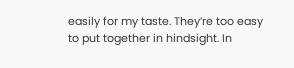easily for my taste. They’re too easy to put together in hindsight. In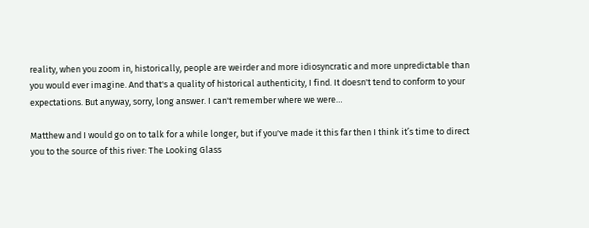reality, when you zoom in, historically, people are weirder and more idiosyncratic and more unpredictable than you would ever imagine. And that's a quality of historical authenticity, I find. It doesn't tend to conform to your expectations. But anyway, sorry, long answer. I can't remember where we were…

Matthew and I would go on to talk for a while longer, but if you've made it this far then I think it’s time to direct you to the source of this river: The Looking Glass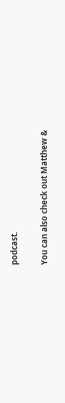podcast.

You can also check out Matthew &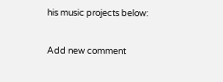his music projects below:

Add new comment